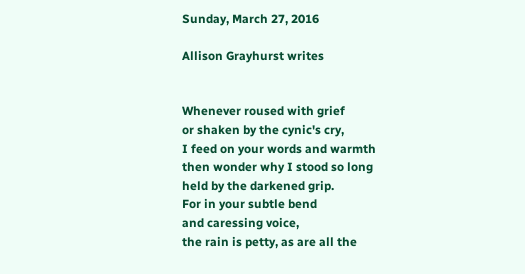Sunday, March 27, 2016

Allison Grayhurst writes


Whenever roused with grief
or shaken by the cynic's cry,
I feed on your words and warmth
then wonder why I stood so long
held by the darkened grip.
For in your subtle bend
and caressing voice,
the rain is petty, as are all the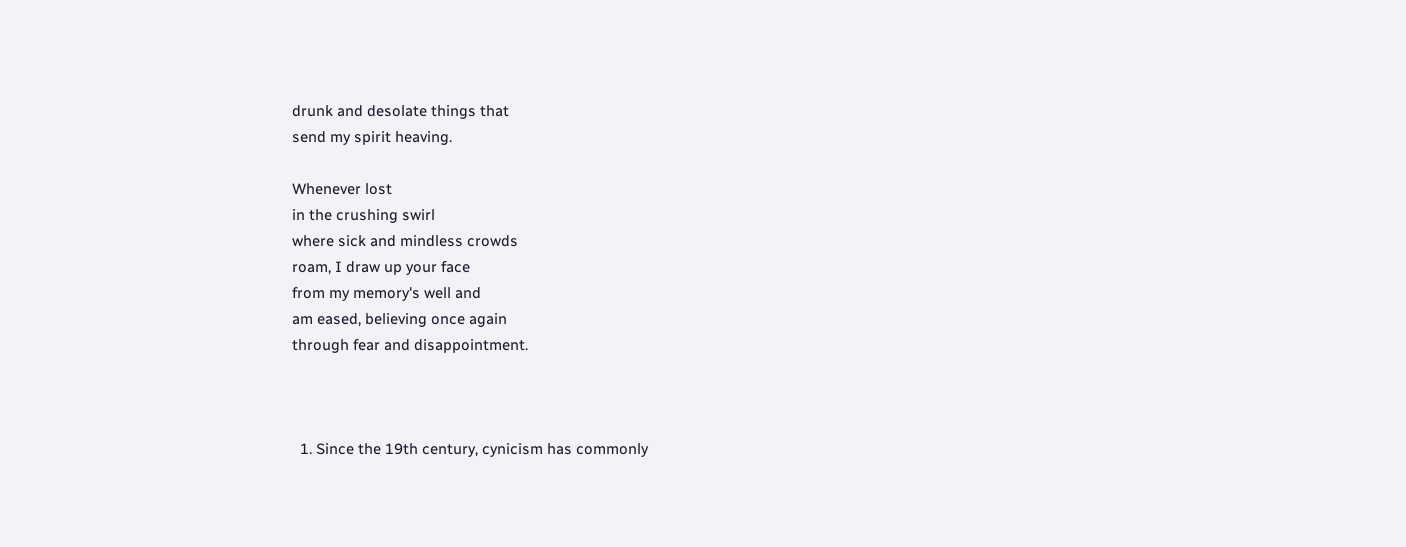drunk and desolate things that
send my spirit heaving.

Whenever lost
in the crushing swirl
where sick and mindless crowds
roam, I draw up your face
from my memory's well and
am eased, believing once again
through fear and disappointment.



  1. Since the 19th century, cynicism has commonly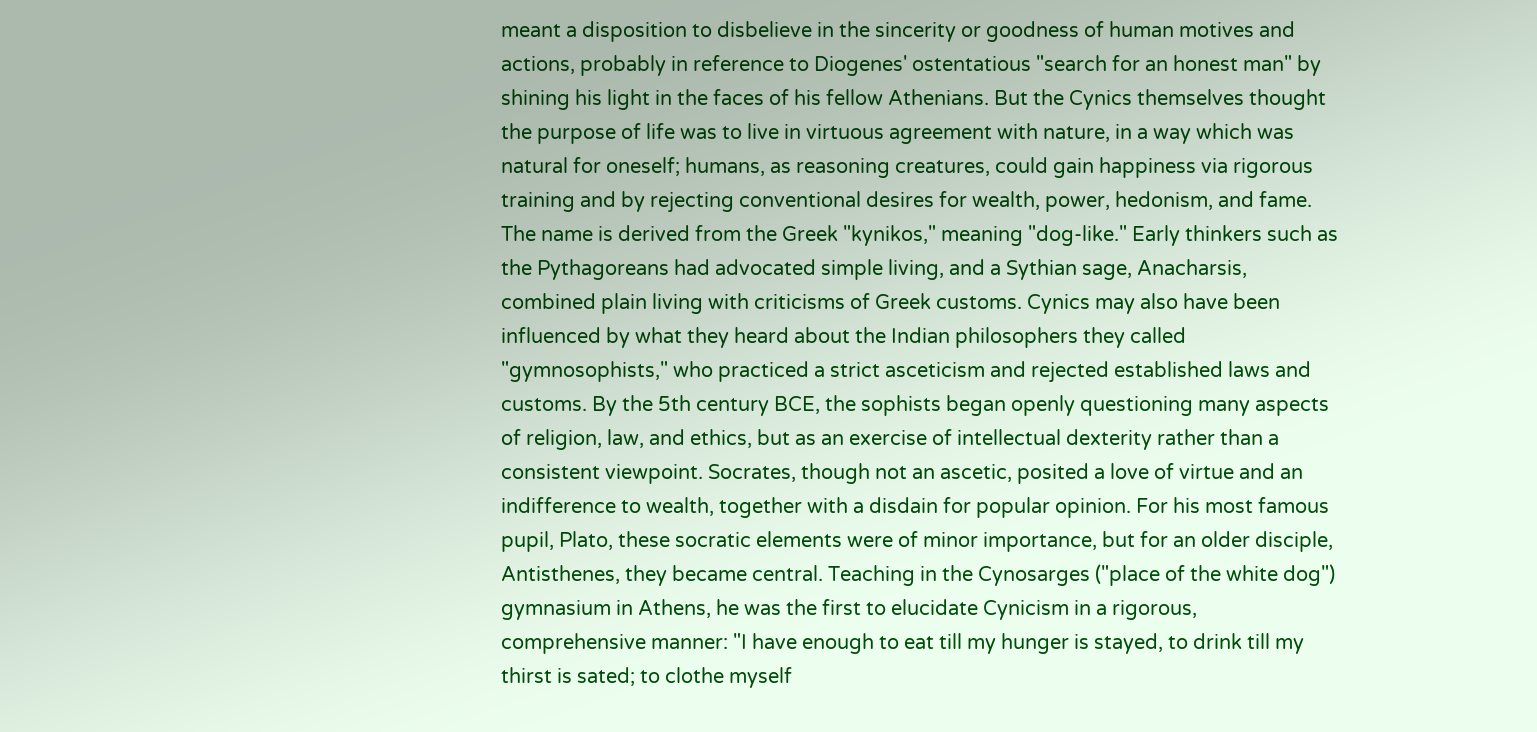meant a disposition to disbelieve in the sincerity or goodness of human motives and actions, probably in reference to Diogenes' ostentatious "search for an honest man" by shining his light in the faces of his fellow Athenians. But the Cynics themselves thought the purpose of life was to live in virtuous agreement with nature, in a way which was natural for oneself; humans, as reasoning creatures, could gain happiness via rigorous training and by rejecting conventional desires for wealth, power, hedonism, and fame. The name is derived from the Greek "kynikos," meaning "dog-like." Early thinkers such as the Pythagoreans had advocated simple living, and a Sythian sage, Anacharsis, combined plain living with criticisms of Greek customs. Cynics may also have been influenced by what they heard about the Indian philosophers they called "gymnosophists," who practiced a strict asceticism and rejected established laws and customs. By the 5th century BCE, the sophists began openly questioning many aspects of religion, law, and ethics, but as an exercise of intellectual dexterity rather than a consistent viewpoint. Socrates, though not an ascetic, posited a love of virtue and an indifference to wealth, together with a disdain for popular opinion. For his most famous pupil, Plato, these socratic elements were of minor importance, but for an older disciple, Antisthenes, they became central. Teaching in the Cynosarges ("place of the white dog") gymnasium in Athens, he was the first to elucidate Cynicism in a rigorous, comprehensive manner: "I have enough to eat till my hunger is stayed, to drink till my thirst is sated; to clothe myself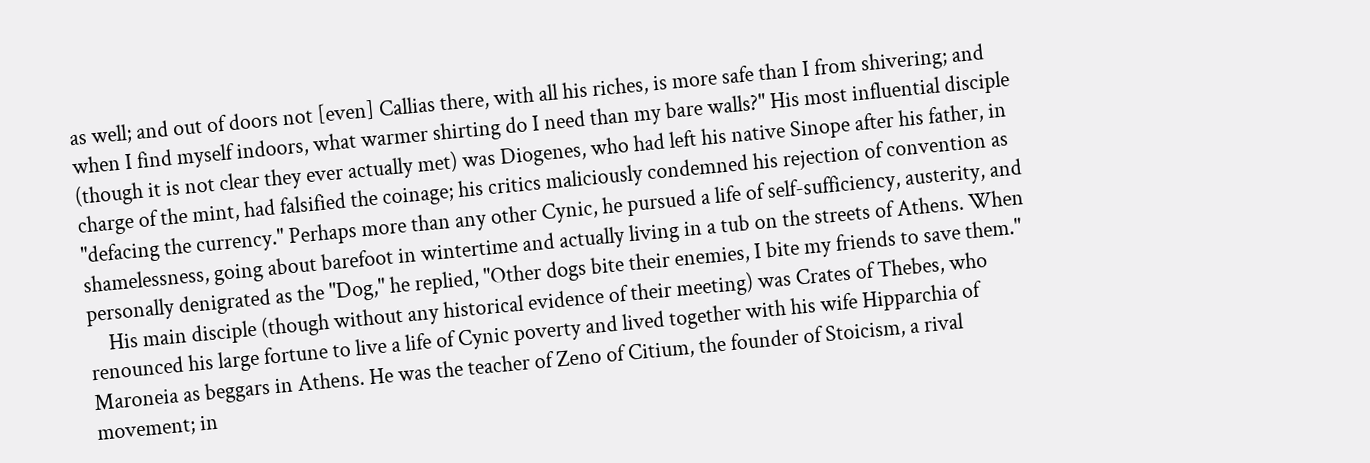as well; and out of doors not [even] Callias there, with all his riches, is more safe than I from shivering; and when I find myself indoors, what warmer shirting do I need than my bare walls?" His most influential disciple (though it is not clear they ever actually met) was Diogenes, who had left his native Sinope after his father, in charge of the mint, had falsified the coinage; his critics maliciously condemned his rejection of convention as "defacing the currency." Perhaps more than any other Cynic, he pursued a life of self-sufficiency, austerity, and shamelessness, going about barefoot in wintertime and actually living in a tub on the streets of Athens. When personally denigrated as the "Dog," he replied, "Other dogs bite their enemies, I bite my friends to save them."
    His main disciple (though without any historical evidence of their meeting) was Crates of Thebes, who renounced his large fortune to live a life of Cynic poverty and lived together with his wife Hipparchia of Maroneia as beggars in Athens. He was the teacher of Zeno of Citium, the founder of Stoicism, a rival movement; in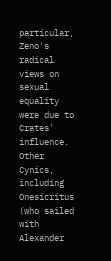particular, Zeno's radical views on sexual equality were due to Crates' influence. Other Cynics, including Onesicritus (who sailed with Alexander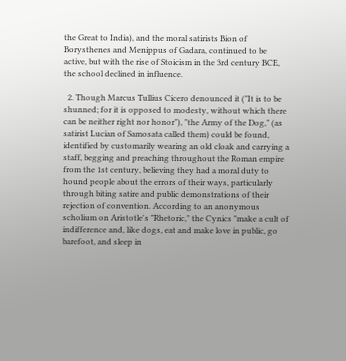the Great to India), and the moral satirists Bion of Borysthenes and Menippus of Gadara, continued to be active, but with the rise of Stoicism in the 3rd century BCE, the school declined in influence.

  2. Though Marcus Tullius Cicero denounced it ("It is to be shunned; for it is opposed to modesty, without which there can be neither right nor honor"), "the Army of the Dog," (as satirist Lucian of Samosata called them) could be found, identified by customarily wearing an old cloak and carrying a staff, begging and preaching throughout the Roman empire from the 1st century, believing they had a moral duty to hound people about the errors of their ways, particularly through biting satire and public demonstrations of their rejection of convention. According to an anonymous scholium on Aristotle's "Rhetoric," the Cynics "make a cult of indifference and, like dogs, eat and make love in public, go barefoot, and sleep in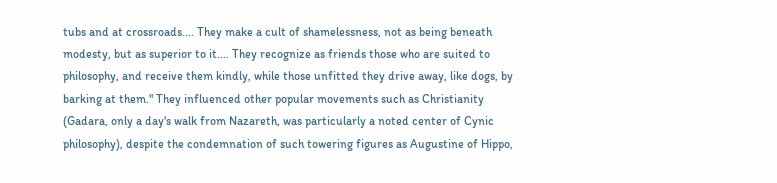tubs and at crossroads.... They make a cult of shamelessness, not as being beneath modesty, but as superior to it.... They recognize as friends those who are suited to philosophy, and receive them kindly, while those unfitted they drive away, like dogs, by barking at them." They influenced other popular movements such as Christianity (Gadara, only a day's walk from Nazareth, was particularly a noted center of Cynic philosophy), despite the condemnation of such towering figures as Augustine of Hippo,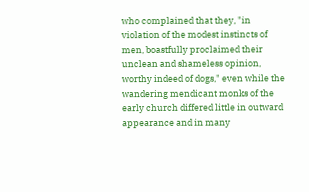who complained that they, "in violation of the modest instincts of men, boastfully proclaimed their unclean and shameless opinion, worthy indeed of dogs," even while the wandering mendicant monks of the early church differed little in outward appearance and in many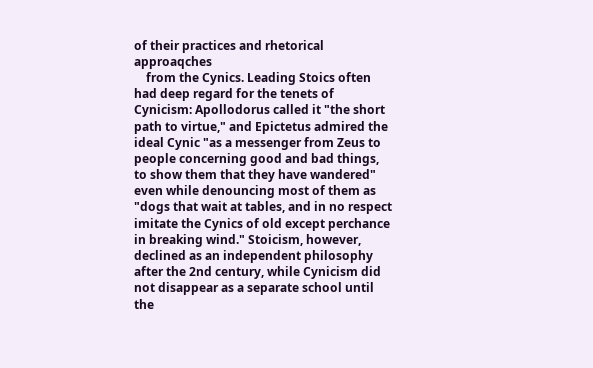of their practices and rhetorical approaqches
    from the Cynics. Leading Stoics often had deep regard for the tenets of Cynicism: Apollodorus called it "the short path to virtue," and Epictetus admired the ideal Cynic "as a messenger from Zeus to people concerning good and bad things, to show them that they have wandered" even while denouncing most of them as "dogs that wait at tables, and in no respect imitate the Cynics of old except perchance in breaking wind." Stoicism, however, declined as an independent philosophy after the 2nd century, while Cynicism did not disappear as a separate school until the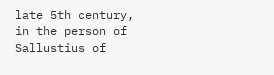late 5th century, in the person of Sallustius of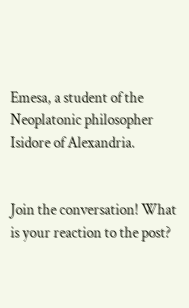Emesa, a student of the Neoplatonic philosopher Isidore of Alexandria.


Join the conversation! What is your reaction to the post?